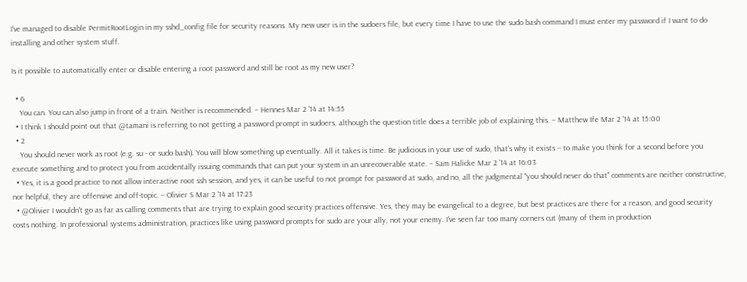I've managed to disable PermitRootLogin in my sshd_config file for security reasons. My new user is in the sudoers file, but every time I have to use the sudo bash command I must enter my password if I want to do installing and other system stuff.

Is it possible to automatically enter or disable entering a root password and still be root as my new user?

  • 6
    You can. You can also jump in front of a train. Neither is recommended. – Hennes Mar 2 '14 at 14:55
  • I think I should point out that @tamani is referring to not getting a password prompt in sudoers, although the question title does a terrible job of explaining this. – Matthew Ife Mar 2 '14 at 15:00
  • 2
    You should never work as root (e.g. su - or sudo bash). You will blow something up eventually. All it takes is time. Be judicious in your use of sudo, that's why it exists -- to make you think for a second before you execute something and to protect you from accidentally issuing commands that can put your system in an unrecoverable state. – Sam Halicke Mar 2 '14 at 16:03
  • Yes, it is a good practice to not allow interactive root ssh session, and yes, it can be useful to not prompt for password at sudo, and no, all the judgmental "you should never do that" comments are neither constructive, nor helpful, they are offensive and off-topic. – Olivier S Mar 2 '14 at 17:23
  • @Olivier I wouldn't go as far as calling comments that are trying to explain good security practices offensive. Yes, they may be evangelical to a degree, but best practices are there for a reason, and good security costs nothing. In professional systems administration, practices like using password prompts for sudo are your ally, not your enemy. I've seen far too many corners cut (many of them in production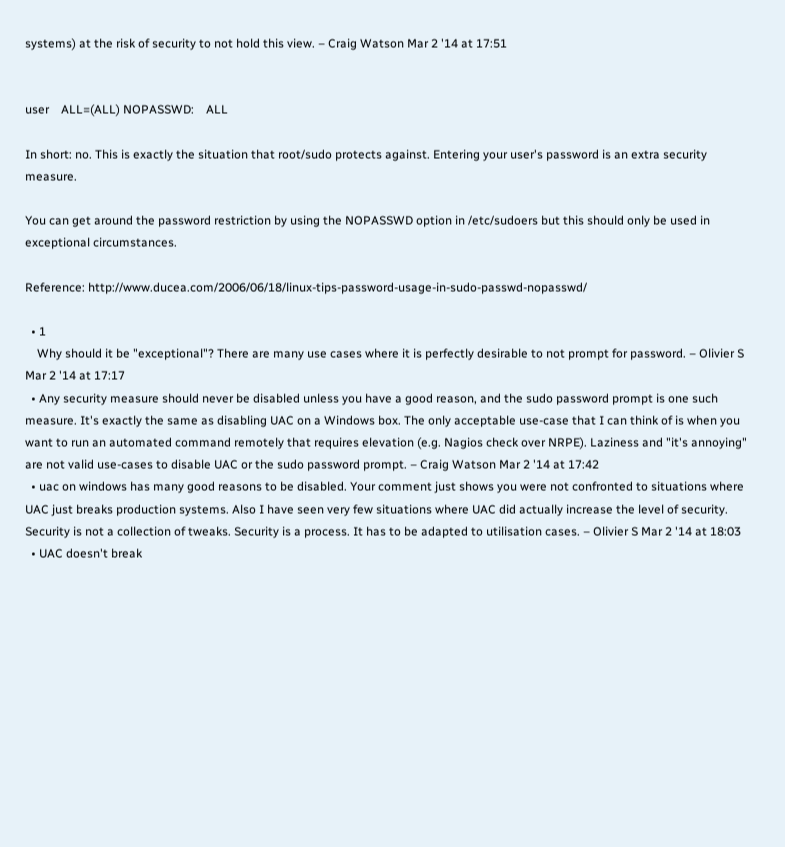systems) at the risk of security to not hold this view. – Craig Watson Mar 2 '14 at 17:51


user    ALL=(ALL) NOPASSWD:    ALL

In short: no. This is exactly the situation that root/sudo protects against. Entering your user's password is an extra security measure.

You can get around the password restriction by using the NOPASSWD option in /etc/sudoers but this should only be used in exceptional circumstances.

Reference: http://www.ducea.com/2006/06/18/linux-tips-password-usage-in-sudo-passwd-nopasswd/

  • 1
    Why should it be "exceptional"? There are many use cases where it is perfectly desirable to not prompt for password. – Olivier S Mar 2 '14 at 17:17
  • Any security measure should never be disabled unless you have a good reason, and the sudo password prompt is one such measure. It's exactly the same as disabling UAC on a Windows box. The only acceptable use-case that I can think of is when you want to run an automated command remotely that requires elevation (e.g. Nagios check over NRPE). Laziness and "it's annoying" are not valid use-cases to disable UAC or the sudo password prompt. – Craig Watson Mar 2 '14 at 17:42
  • uac on windows has many good reasons to be disabled. Your comment just shows you were not confronted to situations where UAC just breaks production systems. Also I have seen very few situations where UAC did actually increase the level of security. Security is not a collection of tweaks. Security is a process. It has to be adapted to utilisation cases. – Olivier S Mar 2 '14 at 18:03
  • UAC doesn't break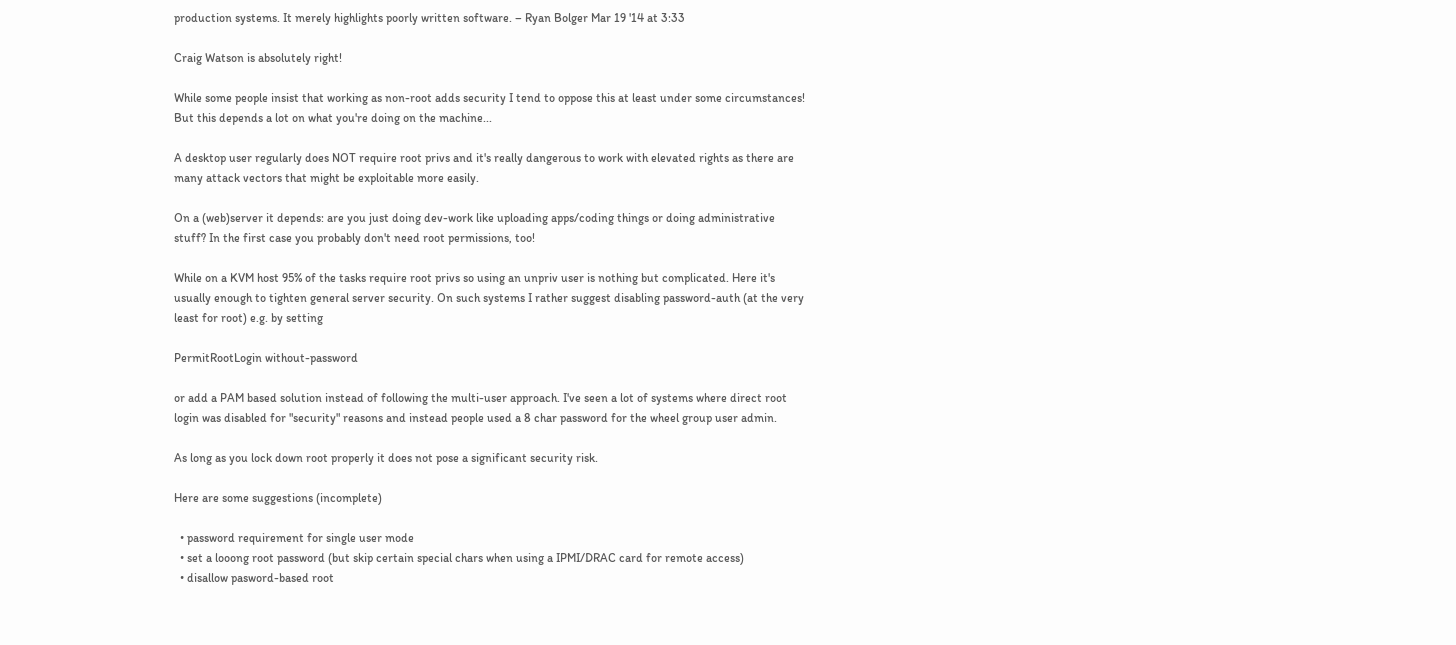production systems. It merely highlights poorly written software. – Ryan Bolger Mar 19 '14 at 3:33

Craig Watson is absolutely right!

While some people insist that working as non-root adds security I tend to oppose this at least under some circumstances! But this depends a lot on what you're doing on the machine...

A desktop user regularly does NOT require root privs and it's really dangerous to work with elevated rights as there are many attack vectors that might be exploitable more easily.

On a (web)server it depends: are you just doing dev-work like uploading apps/coding things or doing administrative stuff? In the first case you probably don't need root permissions, too!

While on a KVM host 95% of the tasks require root privs so using an unpriv user is nothing but complicated. Here it's usually enough to tighten general server security. On such systems I rather suggest disabling password-auth (at the very least for root) e.g. by setting

PermitRootLogin without-password

or add a PAM based solution instead of following the multi-user approach. I've seen a lot of systems where direct root login was disabled for "security" reasons and instead people used a 8 char password for the wheel group user admin.

As long as you lock down root properly it does not pose a significant security risk.

Here are some suggestions (incomplete)

  • password requirement for single user mode
  • set a looong root password (but skip certain special chars when using a IPMI/DRAC card for remote access)
  • disallow pasword-based root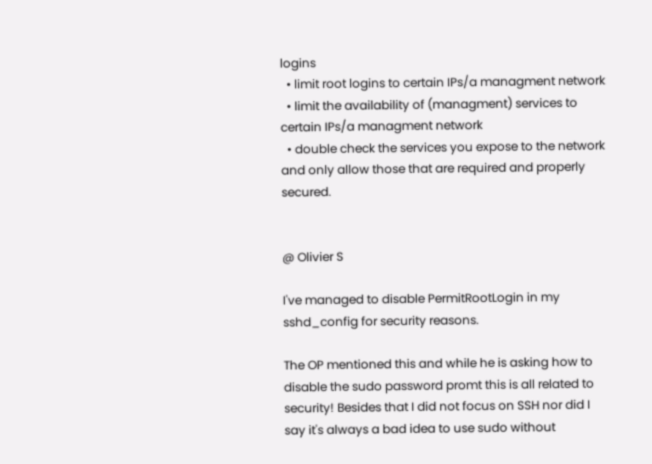logins
  • limit root logins to certain IPs/a managment network
  • limit the availability of (managment) services to certain IPs/a managment network
  • double check the services you expose to the network and only allow those that are required and properly secured.


@ Olivier S

I've managed to disable PermitRootLogin in my sshd_config for security reasons.

The OP mentioned this and while he is asking how to disable the sudo password promt this is all related to security! Besides that I did not focus on SSH nor did I say it's always a bad idea to use sudo without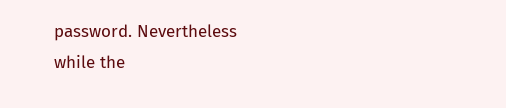password. Nevertheless while the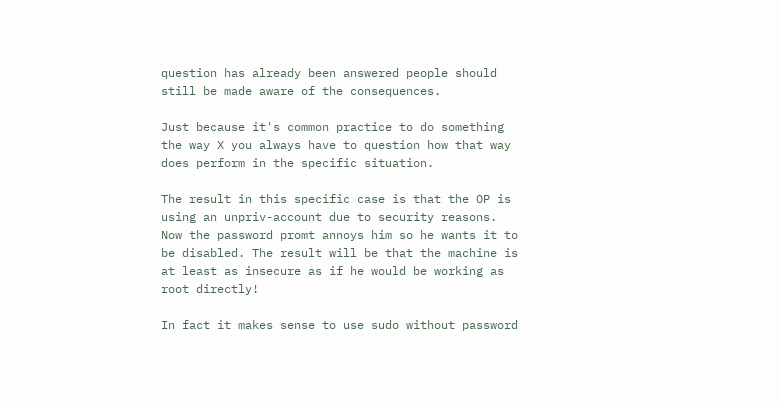question has already been answered people should still be made aware of the consequences.

Just because it's common practice to do something the way X you always have to question how that way does perform in the specific situation.

The result in this specific case is that the OP is using an unpriv-account due to security reasons. Now the password promt annoys him so he wants it to be disabled. The result will be that the machine is at least as insecure as if he would be working as root directly!

In fact it makes sense to use sudo without password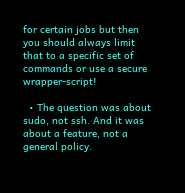for certain jobs but then you should always limit that to a specific set of commands or use a secure wrapper-script!

  • The question was about sudo, not ssh. And it was about a feature, not a general policy.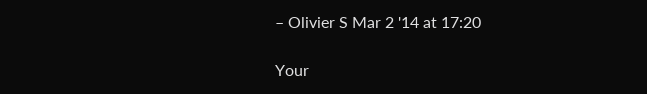– Olivier S Mar 2 '14 at 17:20

Your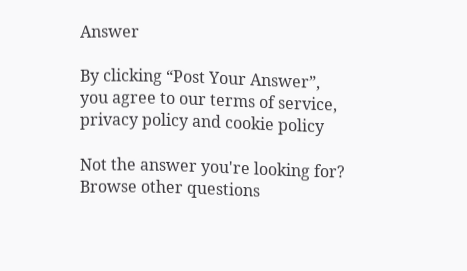Answer

By clicking “Post Your Answer”, you agree to our terms of service, privacy policy and cookie policy

Not the answer you're looking for? Browse other questions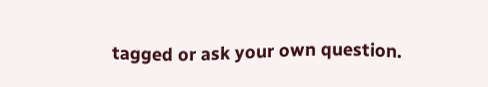tagged or ask your own question.